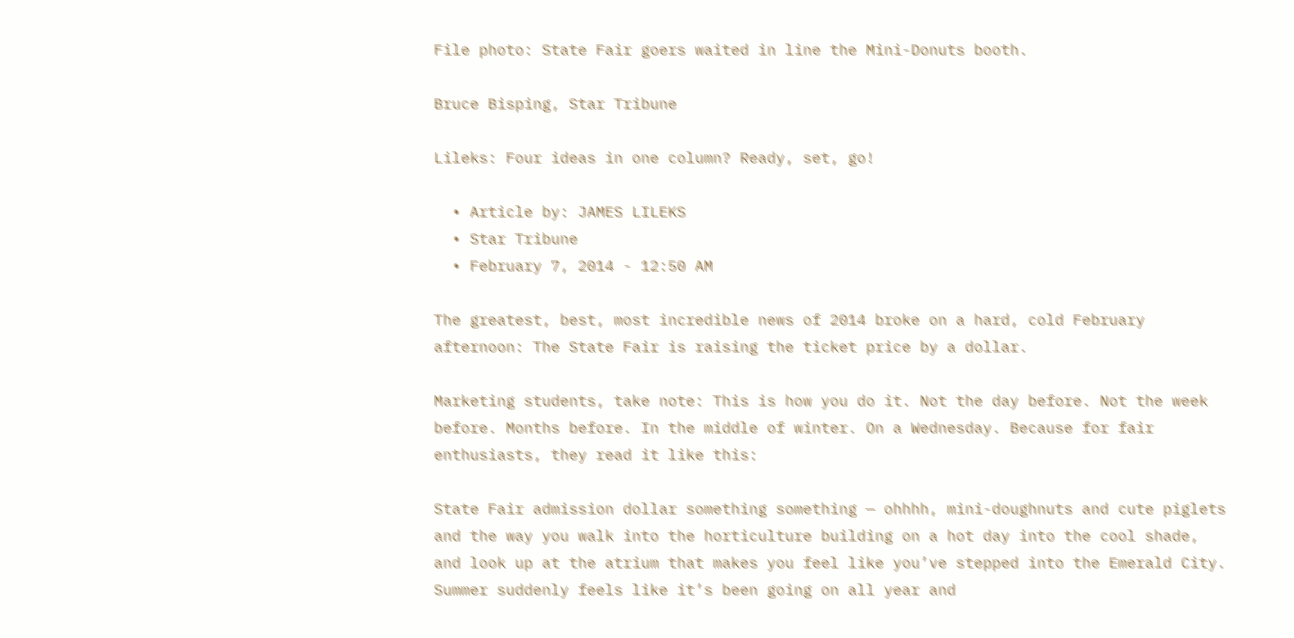File photo: State Fair goers waited in line the Mini-Donuts booth.

Bruce Bisping, Star Tribune

Lileks: Four ideas in one column? Ready, set, go!

  • Article by: JAMES LILEKS
  • Star Tribune
  • February 7, 2014 - 12:50 AM

The greatest, best, most incredible news of 2014 broke on a hard, cold February afternoon: The State Fair is raising the ticket price by a dollar.

Marketing students, take note: This is how you do it. Not the day before. Not the week before. Months before. In the middle of winter. On a Wednesday. Because for fair enthusiasts, they read it like this:

State Fair admission dollar something something — ohhhh, mini-doughnuts and cute piglets and the way you walk into the horticulture building on a hot day into the cool shade, and look up at the atrium that makes you feel like you’ve stepped into the Emerald City. Summer suddenly feels like it’s been going on all year and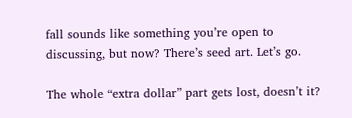fall sounds like something you’re open to discussing, but now? There’s seed art. Let’s go.

The whole “extra dollar” part gets lost, doesn’t it?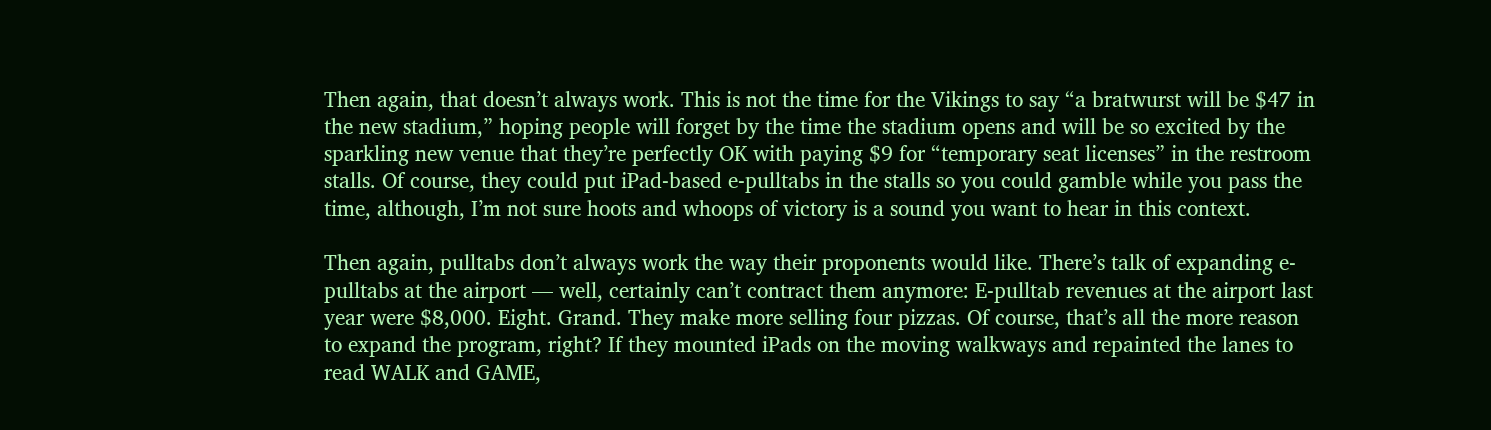Then again, that doesn’t always work. This is not the time for the Vikings to say “a bratwurst will be $47 in the new stadium,” hoping people will forget by the time the stadium opens and will be so excited by the sparkling new venue that they’re perfectly OK with paying $9 for “temporary seat licenses” in the restroom stalls. Of course, they could put iPad-based e-pulltabs in the stalls so you could gamble while you pass the time, although, I’m not sure hoots and whoops of victory is a sound you want to hear in this context.

Then again, pulltabs don’t always work the way their proponents would like. There’s talk of expanding e-pulltabs at the airport — well, certainly can’t contract them anymore: E-pulltab revenues at the airport last year were $8,000. Eight. Grand. They make more selling four pizzas. Of course, that’s all the more reason to expand the program, right? If they mounted iPads on the moving walkways and repainted the lanes to read WALK and GAME,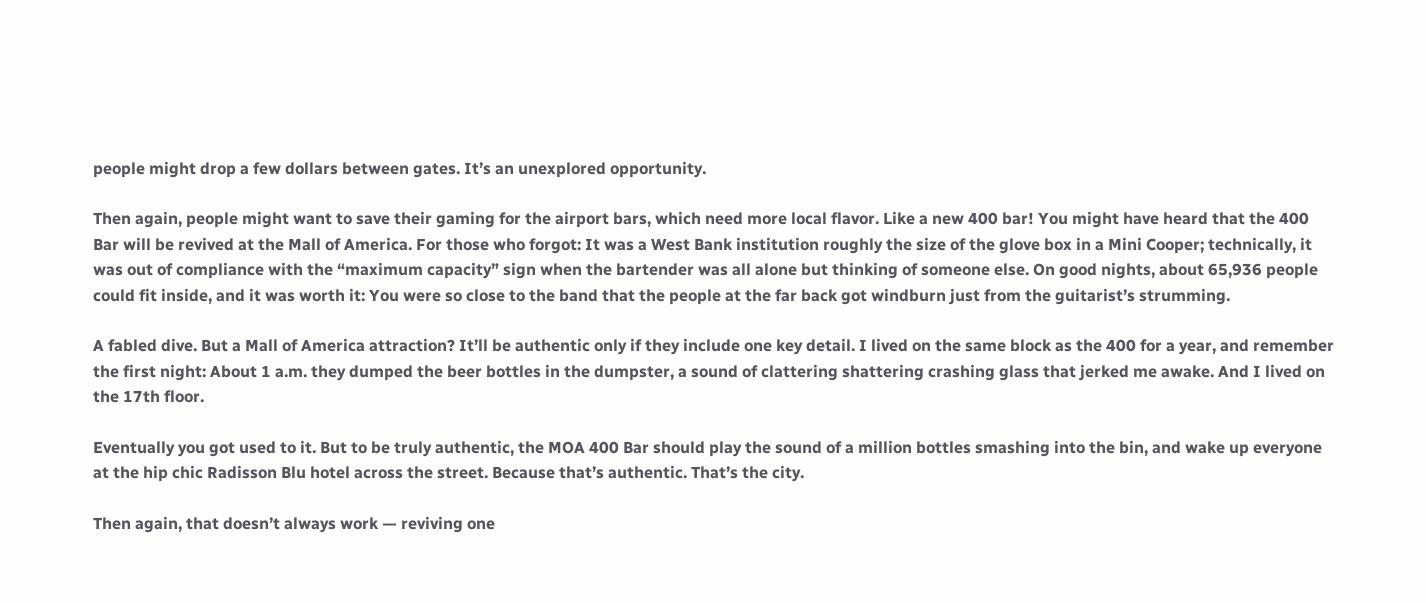people might drop a few dollars between gates. It’s an unexplored opportunity.

Then again, people might want to save their gaming for the airport bars, which need more local flavor. Like a new 400 bar! You might have heard that the 400 Bar will be revived at the Mall of America. For those who forgot: It was a West Bank institution roughly the size of the glove box in a Mini Cooper; technically, it was out of compliance with the “maximum capacity” sign when the bartender was all alone but thinking of someone else. On good nights, about 65,936 people could fit inside, and it was worth it: You were so close to the band that the people at the far back got windburn just from the guitarist’s strumming.

A fabled dive. But a Mall of America attraction? It’ll be authentic only if they include one key detail. I lived on the same block as the 400 for a year, and remember the first night: About 1 a.m. they dumped the beer bottles in the dumpster, a sound of clattering shattering crashing glass that jerked me awake. And I lived on the 17th floor.

Eventually you got used to it. But to be truly authentic, the MOA 400 Bar should play the sound of a million bottles smashing into the bin, and wake up everyone at the hip chic Radisson Blu hotel across the street. Because that’s authentic. That’s the city.

Then again, that doesn’t always work — reviving one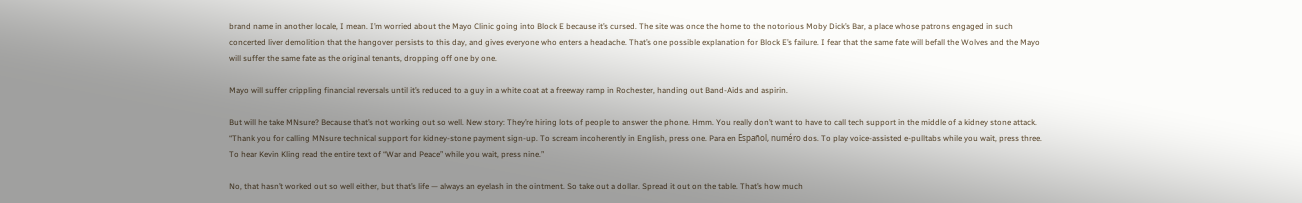brand name in another locale, I mean. I’m worried about the Mayo Clinic going into Block E because it’s cursed. The site was once the home to the notorious Moby Dick’s Bar, a place whose patrons engaged in such concerted liver demolition that the hangover persists to this day, and gives everyone who enters a headache. That’s one possible explanation for Block E’s failure. I fear that the same fate will befall the Wolves and the Mayo will suffer the same fate as the original tenants, dropping off one by one.

Mayo will suffer crippling financial reversals until it’s reduced to a guy in a white coat at a freeway ramp in Rochester, handing out Band-Aids and aspirin.

But will he take MNsure? Because that’s not working out so well. New story: They’re hiring lots of people to answer the phone. Hmm. You really don’t want to have to call tech support in the middle of a kidney stone attack. “Thank you for calling MNsure technical support for kidney-stone payment sign-up. To scream incoherently in English, press one. Para en Español, numéro dos. To play voice-assisted e-pulltabs while you wait, press three. To hear Kevin Kling read the entire text of “War and Peace” while you wait, press nine.”

No, that hasn’t worked out so well either, but that’s life — always an eyelash in the ointment. So take out a dollar. Spread it out on the table. That’s how much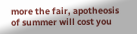more the fair, apotheosis of summer will cost you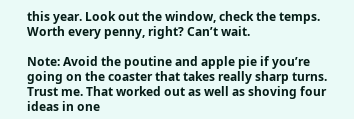this year. Look out the window, check the temps. Worth every penny, right? Can’t wait.

Note: Avoid the poutine and apple pie if you’re going on the coaster that takes really sharp turns. Trust me. That worked out as well as shoving four ideas in one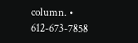column. • 612-673-7858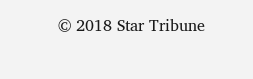© 2018 Star Tribune